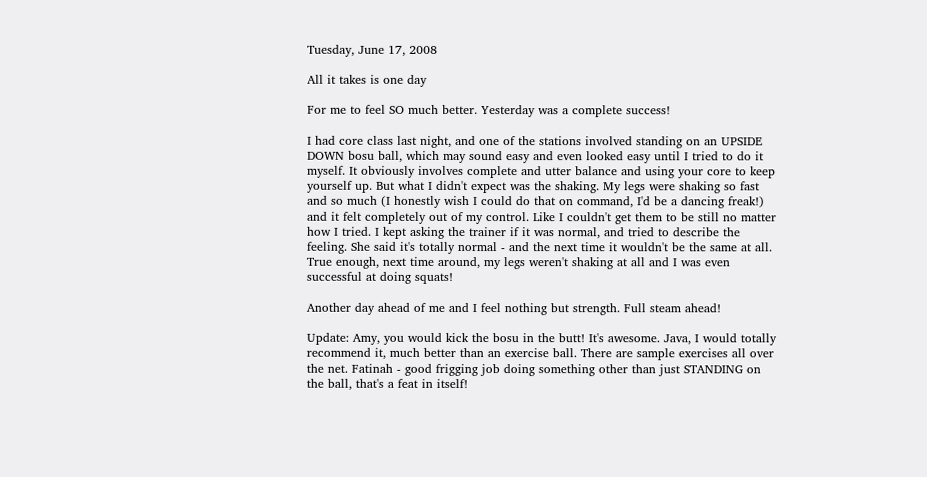Tuesday, June 17, 2008

All it takes is one day

For me to feel SO much better. Yesterday was a complete success!

I had core class last night, and one of the stations involved standing on an UPSIDE DOWN bosu ball, which may sound easy and even looked easy until I tried to do it myself. It obviously involves complete and utter balance and using your core to keep yourself up. But what I didn't expect was the shaking. My legs were shaking so fast and so much (I honestly wish I could do that on command, I'd be a dancing freak!) and it felt completely out of my control. Like I couldn't get them to be still no matter how I tried. I kept asking the trainer if it was normal, and tried to describe the feeling. She said it's totally normal - and the next time it wouldn't be the same at all. True enough, next time around, my legs weren't shaking at all and I was even successful at doing squats!

Another day ahead of me and I feel nothing but strength. Full steam ahead!

Update: Amy, you would kick the bosu in the butt! It's awesome. Java, I would totally recommend it, much better than an exercise ball. There are sample exercises all over the net. Fatinah - good frigging job doing something other than just STANDING on the ball, that's a feat in itself!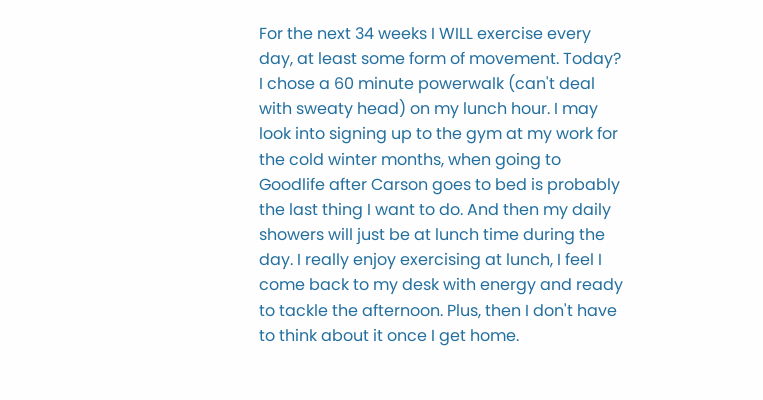For the next 34 weeks I WILL exercise every day, at least some form of movement. Today? I chose a 60 minute powerwalk (can't deal with sweaty head) on my lunch hour. I may look into signing up to the gym at my work for the cold winter months, when going to Goodlife after Carson goes to bed is probably the last thing I want to do. And then my daily showers will just be at lunch time during the day. I really enjoy exercising at lunch, I feel I come back to my desk with energy and ready to tackle the afternoon. Plus, then I don't have to think about it once I get home.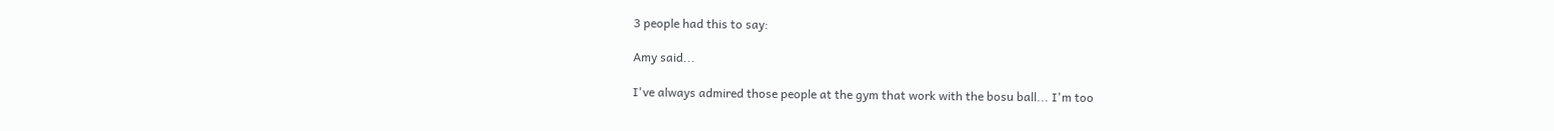3 people had this to say:

Amy said...

I've always admired those people at the gym that work with the bosu ball... I'm too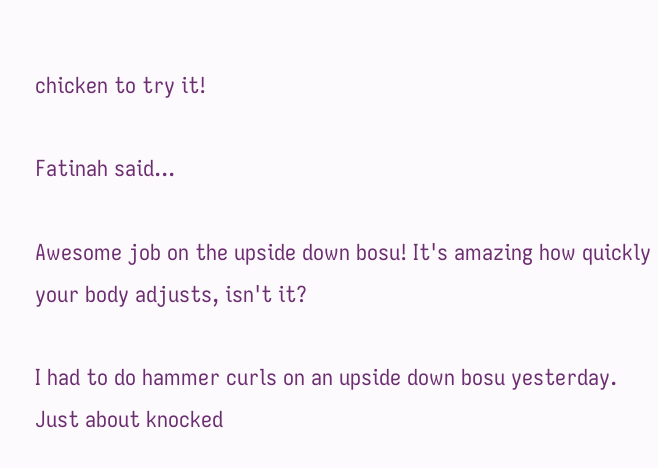chicken to try it!

Fatinah said...

Awesome job on the upside down bosu! It's amazing how quickly your body adjusts, isn't it?

I had to do hammer curls on an upside down bosu yesterday. Just about knocked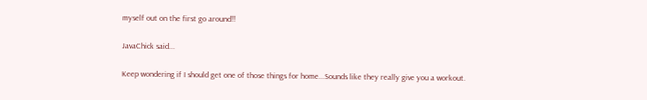myself out on the first go around!!

JavaChick said...

Keep wondering if I should get one of those things for home...Sounds like they really give you a workout.